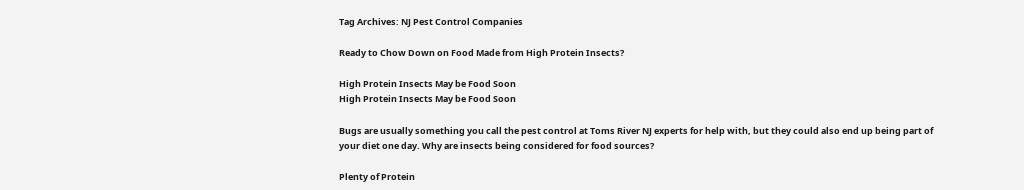Tag Archives: NJ Pest Control Companies

Ready to Chow Down on Food Made from High Protein Insects?

High Protein Insects May be Food Soon
High Protein Insects May be Food Soon

Bugs are usually something you call the pest control at Toms River NJ experts for help with, but they could also end up being part of your diet one day. Why are insects being considered for food sources?

Plenty of Protein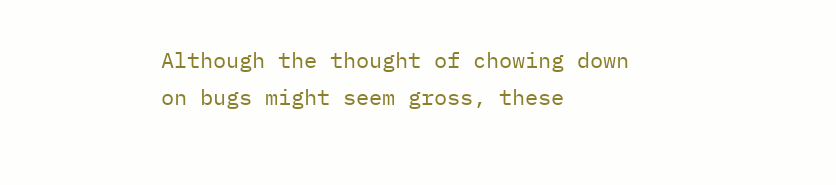Although the thought of chowing down on bugs might seem gross, these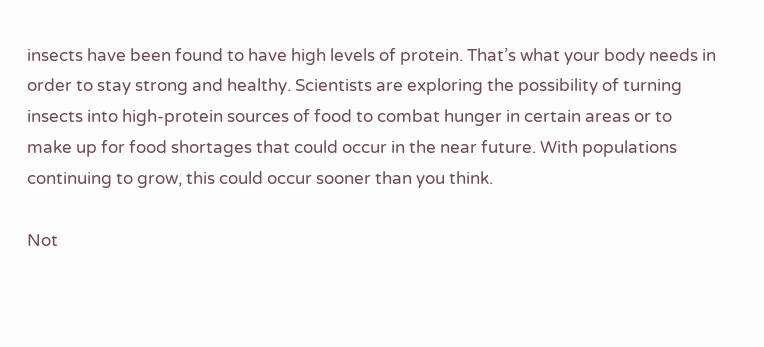insects have been found to have high levels of protein. That’s what your body needs in order to stay strong and healthy. Scientists are exploring the possibility of turning insects into high-protein sources of food to combat hunger in certain areas or to make up for food shortages that could occur in the near future. With populations continuing to grow, this could occur sooner than you think.

Not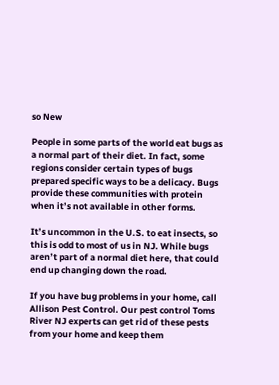so New

People in some parts of the world eat bugs as a normal part of their diet. In fact, some regions consider certain types of bugs prepared specific ways to be a delicacy. Bugs provide these communities with protein when it’s not available in other forms.

It’s uncommon in the U.S. to eat insects, so this is odd to most of us in NJ. While bugs aren’t part of a normal diet here, that could end up changing down the road.

If you have bug problems in your home, call Allison Pest Control. Our pest control Toms River NJ experts can get rid of these pests from your home and keep them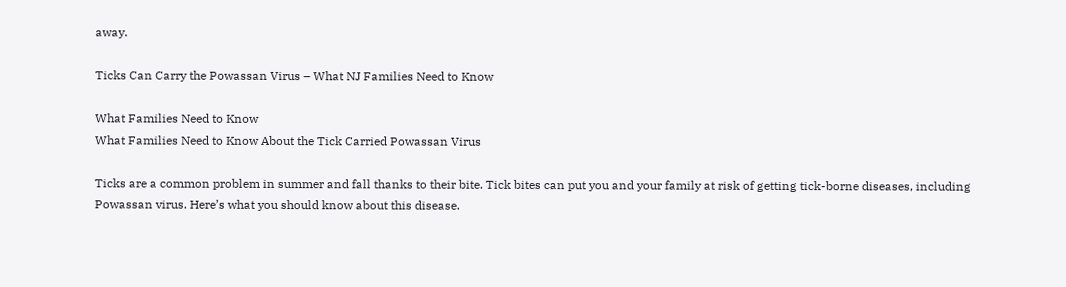away.

Ticks Can Carry the Powassan Virus – What NJ Families Need to Know

What Families Need to Know
What Families Need to Know About the Tick Carried Powassan Virus

Ticks are a common problem in summer and fall thanks to their bite. Tick bites can put you and your family at risk of getting tick-borne diseases, including Powassan virus. Here’s what you should know about this disease.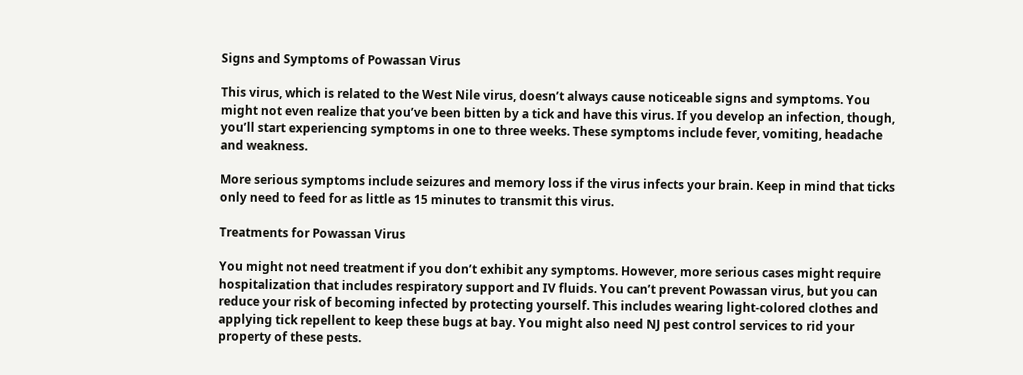Signs and Symptoms of Powassan Virus

This virus, which is related to the West Nile virus, doesn’t always cause noticeable signs and symptoms. You might not even realize that you’ve been bitten by a tick and have this virus. If you develop an infection, though, you’ll start experiencing symptoms in one to three weeks. These symptoms include fever, vomiting, headache and weakness.

More serious symptoms include seizures and memory loss if the virus infects your brain. Keep in mind that ticks only need to feed for as little as 15 minutes to transmit this virus.

Treatments for Powassan Virus

You might not need treatment if you don’t exhibit any symptoms. However, more serious cases might require hospitalization that includes respiratory support and IV fluids. You can’t prevent Powassan virus, but you can reduce your risk of becoming infected by protecting yourself. This includes wearing light-colored clothes and applying tick repellent to keep these bugs at bay. You might also need NJ pest control services to rid your property of these pests.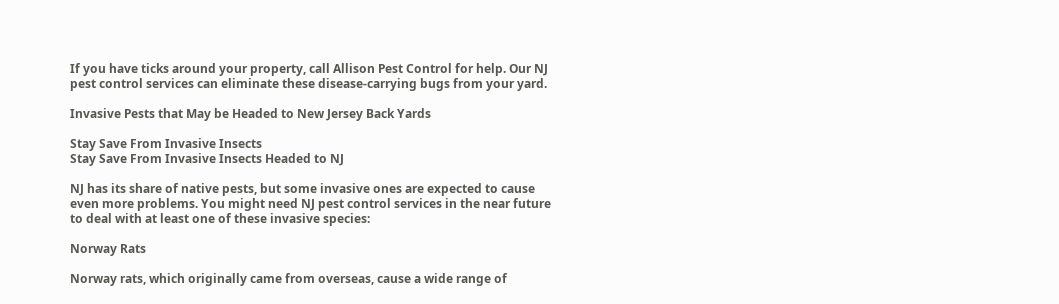If you have ticks around your property, call Allison Pest Control for help. Our NJ pest control services can eliminate these disease-carrying bugs from your yard.

Invasive Pests that May be Headed to New Jersey Back Yards

Stay Save From Invasive Insects
Stay Save From Invasive Insects Headed to NJ

NJ has its share of native pests, but some invasive ones are expected to cause even more problems. You might need NJ pest control services in the near future to deal with at least one of these invasive species:

Norway Rats

Norway rats, which originally came from overseas, cause a wide range of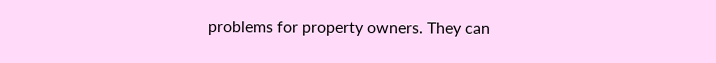problems for property owners. They can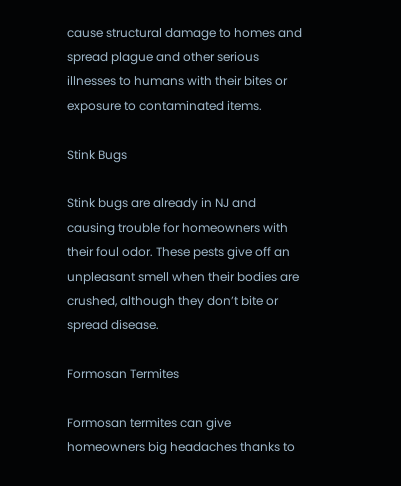cause structural damage to homes and spread plague and other serious illnesses to humans with their bites or exposure to contaminated items.

Stink Bugs

Stink bugs are already in NJ and causing trouble for homeowners with their foul odor. These pests give off an unpleasant smell when their bodies are crushed, although they don’t bite or spread disease.

Formosan Termites

Formosan termites can give homeowners big headaches thanks to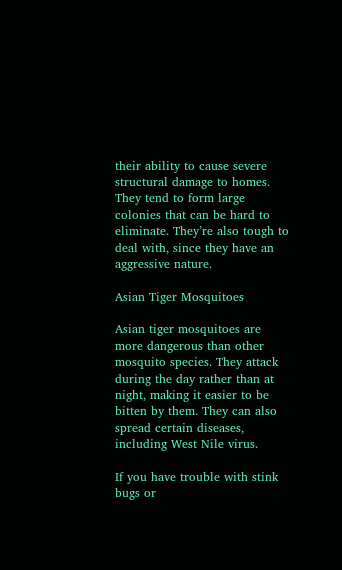their ability to cause severe structural damage to homes. They tend to form large colonies that can be hard to eliminate. They’re also tough to deal with, since they have an aggressive nature.

Asian Tiger Mosquitoes

Asian tiger mosquitoes are more dangerous than other mosquito species. They attack during the day rather than at night, making it easier to be bitten by them. They can also spread certain diseases, including West Nile virus.

If you have trouble with stink bugs or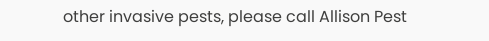other invasive pests, please call Allison Pest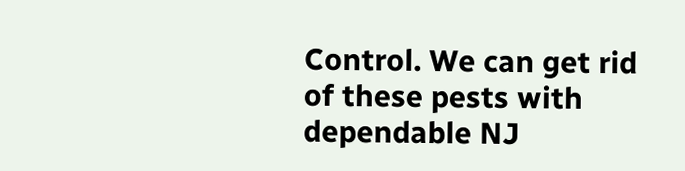Control. We can get rid of these pests with dependable NJ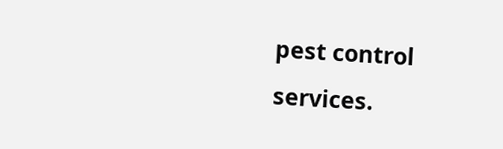pest control services.